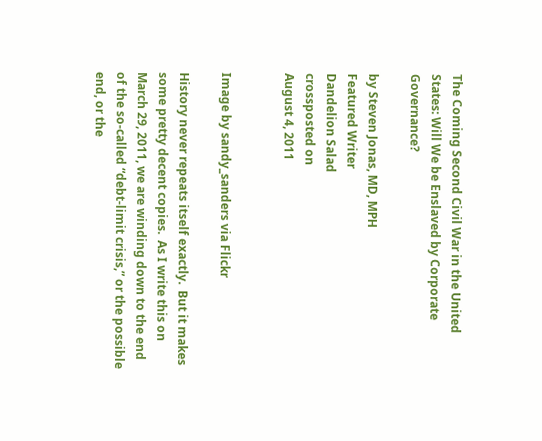The Coming Second Civil War in the United States: Will We be Enslaved by Corporate Governance?

by Steven Jonas, MD, MPH
Featured Writer
Dandelion Salad
crossposted on
August 4, 2011


Image by sandy_sanders via Flickr

History never repeats itself exactly.  But it makes some pretty decent copies.  As I write this on March 29, 2011, we are winding down to the end of the so-called “debt-limit crisis,” or the possible end, or the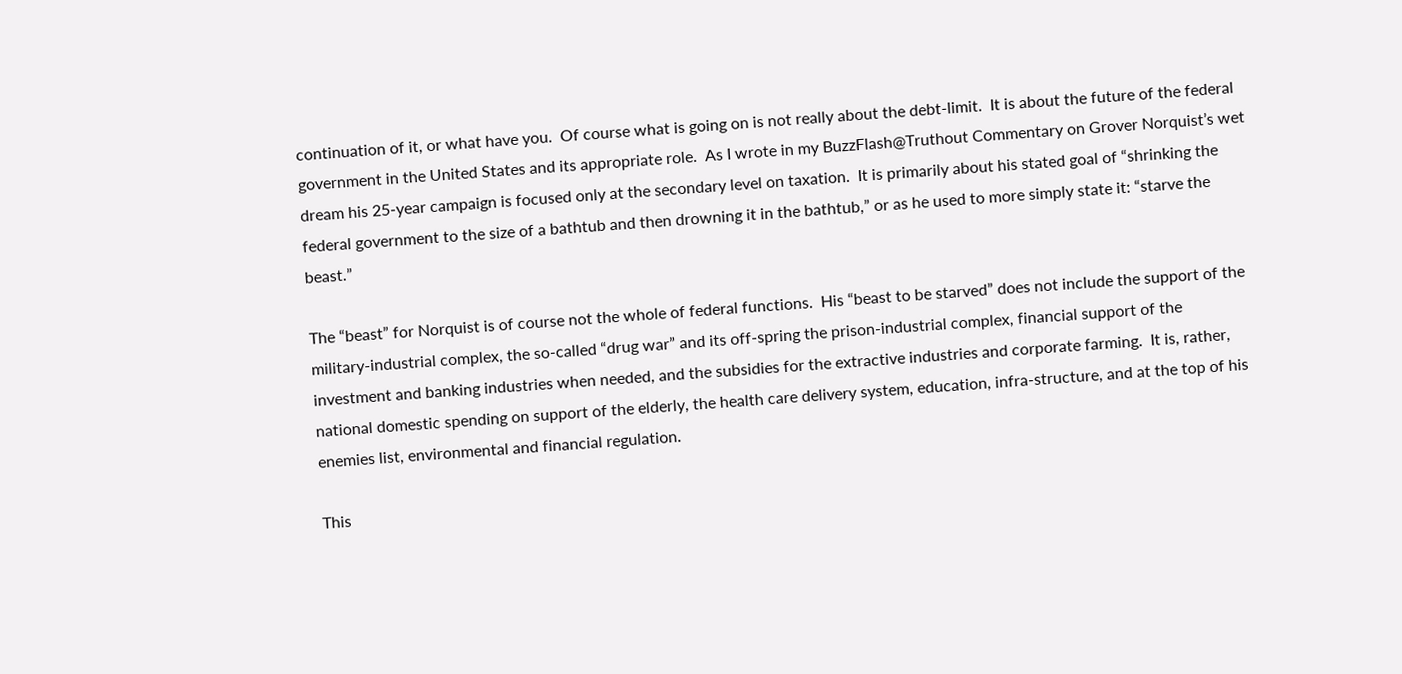continuation of it, or what have you.  Of course what is going on is not really about the debt-limit.  It is about the future of the federal government in the United States and its appropriate role.  As I wrote in my BuzzFlash@Truthout Commentary on Grover Norquist’s wet dream his 25-year campaign is focused only at the secondary level on taxation.  It is primarily about his stated goal of “shrinking the federal government to the size of a bathtub and then drowning it in the bathtub,” or as he used to more simply state it: “starve the beast.”

The “beast” for Norquist is of course not the whole of federal functions.  His “beast to be starved” does not include the support of the military-industrial complex, the so-called “drug war” and its off-spring the prison-industrial complex, financial support of the investment and banking industries when needed, and the subsidies for the extractive industries and corporate farming.  It is, rather, national domestic spending on support of the elderly, the health care delivery system, education, infra-structure, and at the top of his enemies list, environmental and financial regulation.

This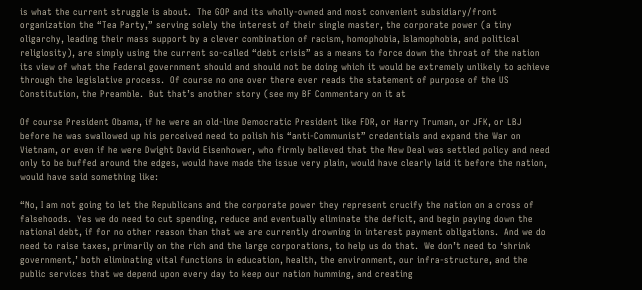is what the current struggle is about.  The GOP and its wholly-owned and most convenient subsidiary/front organization the “Tea Party,” serving solely the interest of their single master, the corporate power (a tiny oligarchy, leading their mass support by a clever combination of racism, homophobia, Islamophobia, and political religiosity), are simply using the current so-called “debt crisis” as a means to force down the throat of the nation its view of what the Federal government should and should not be doing which it would be extremely unlikely to achieve through the legislative process.  Of course no one over there ever reads the statement of purpose of the US Constitution, the Preamble.  But that’s another story (see my BF Commentary on it at

Of course President Obama, if he were an old-line Democratic President like FDR, or Harry Truman, or JFK, or LBJ before he was swallowed up his perceived need to polish his “anti-Communist” credentials and expand the War on Vietnam, or even if he were Dwight David Eisenhower, who firmly believed that the New Deal was settled policy and need only to be buffed around the edges, would have made the issue very plain, would have clearly laid it before the nation, would have said something like:

“No, I am not going to let the Republicans and the corporate power they represent crucify the nation on a cross of falsehoods.  Yes we do need to cut spending, reduce and eventually eliminate the deficit, and begin paying down the national debt, if for no other reason than that we are currently drowning in interest payment obligations.  And we do need to raise taxes, primarily on the rich and the large corporations, to help us do that.  We don’t need to ‘shrink government,’ both eliminating vital functions in education, health, the environment, our infra-structure, and the public services that we depend upon every day to keep our nation humming, and creating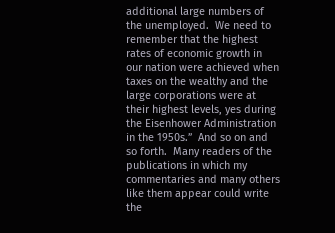additional large numbers of the unemployed.  We need to remember that the highest rates of economic growth in our nation were achieved when taxes on the wealthy and the large corporations were at their highest levels, yes during the Eisenhower Administration in the 1950s.”  And so on and so forth.  Many readers of the publications in which my commentaries and many others like them appear could write the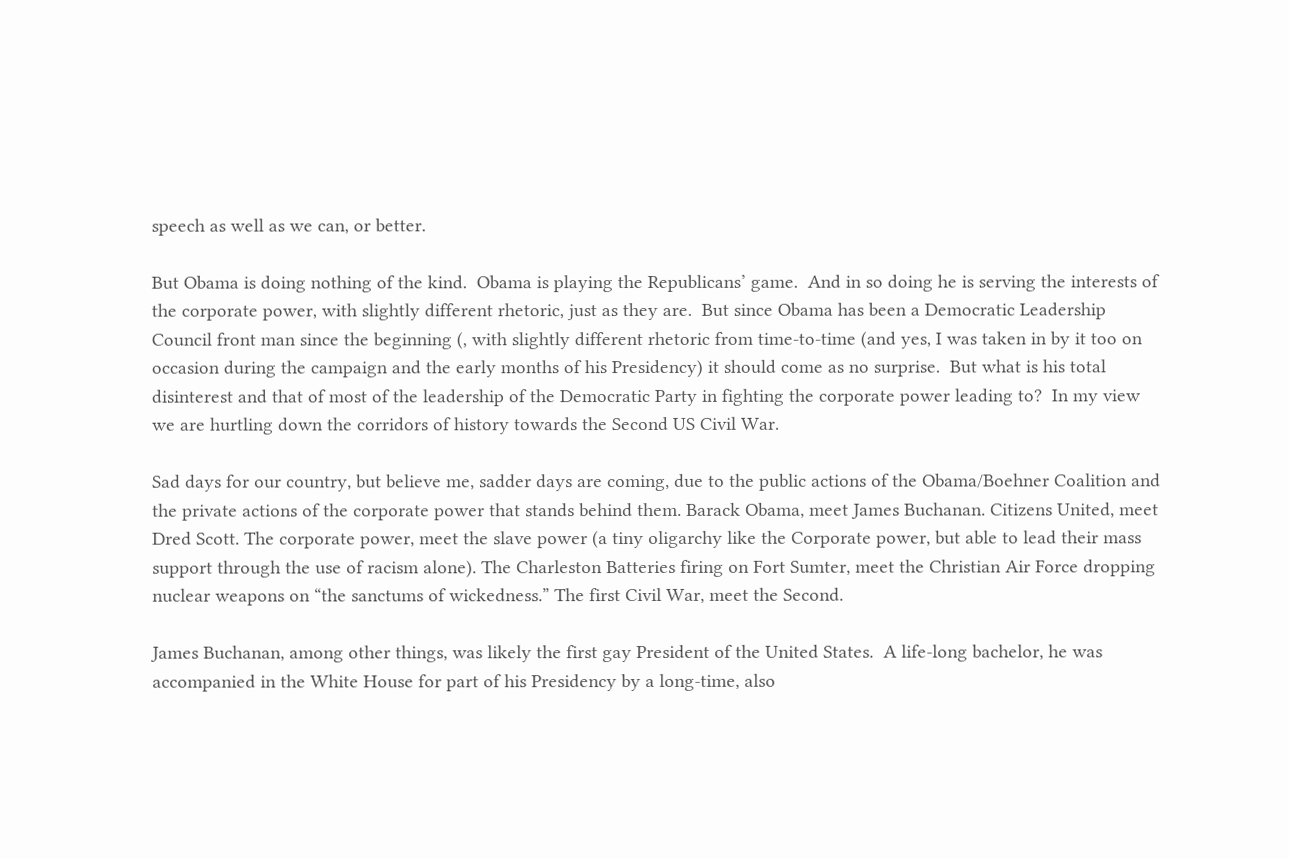speech as well as we can, or better.

But Obama is doing nothing of the kind.  Obama is playing the Republicans’ game.  And in so doing he is serving the interests of the corporate power, with slightly different rhetoric, just as they are.  But since Obama has been a Democratic Leadership Council front man since the beginning (, with slightly different rhetoric from time-to-time (and yes, I was taken in by it too on occasion during the campaign and the early months of his Presidency) it should come as no surprise.  But what is his total disinterest and that of most of the leadership of the Democratic Party in fighting the corporate power leading to?  In my view we are hurtling down the corridors of history towards the Second US Civil War.

Sad days for our country, but believe me, sadder days are coming, due to the public actions of the Obama/Boehner Coalition and the private actions of the corporate power that stands behind them. Barack Obama, meet James Buchanan. Citizens United, meet Dred Scott. The corporate power, meet the slave power (a tiny oligarchy like the Corporate power, but able to lead their mass support through the use of racism alone). The Charleston Batteries firing on Fort Sumter, meet the Christian Air Force dropping nuclear weapons on “the sanctums of wickedness.” The first Civil War, meet the Second.

James Buchanan, among other things, was likely the first gay President of the United States.  A life-long bachelor, he was accompanied in the White House for part of his Presidency by a long-time, also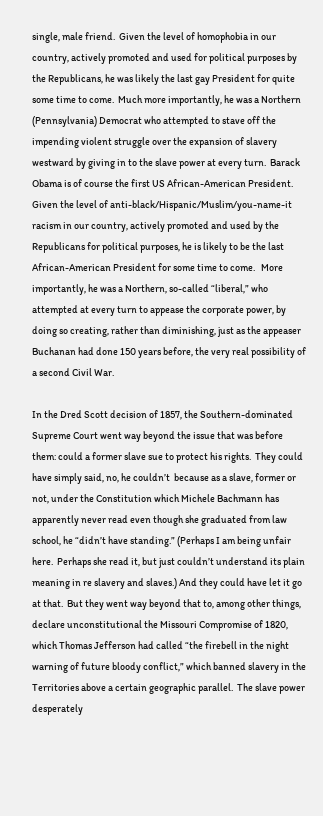single, male friend.  Given the level of homophobia in our country, actively promoted and used for political purposes by the Republicans, he was likely the last gay President for quite some time to come.  Much more importantly, he was a Northern (Pennsylvania) Democrat who attempted to stave off the impending violent struggle over the expansion of slavery westward by giving in to the slave power at every turn.  Barack Obama is of course the first US African-American President.  Given the level of anti-black/Hispanic/Muslim/you-name-it racism in our country, actively promoted and used by the Republicans for political purposes, he is likely to be the last African-American President for some time to come.   More importantly, he was a Northern, so-called “liberal,” who attempted at every turn to appease the corporate power, by doing so creating, rather than diminishing, just as the appeaser Buchanan had done 150 years before, the very real possibility of a second Civil War.

In the Dred Scott decision of 1857, the Southern-dominated Supreme Court went way beyond the issue that was before them: could a former slave sue to protect his rights.  They could have simply said, no, he couldn’t  because as a slave, former or not, under the Constitution which Michele Bachmann has apparently never read even though she graduated from law school, he “didn’t have standing.” (Perhaps I am being unfair here.  Perhaps she read it, but just couldn’t understand its plain meaning in re slavery and slaves.) And they could have let it go at that.  But they went way beyond that to, among other things, declare unconstitutional the Missouri Compromise of 1820, which Thomas Jefferson had called “the firebell in the night warning of future bloody conflict,” which banned slavery in the Territories above a certain geographic parallel.  The slave power desperately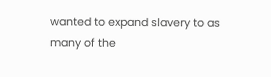wanted to expand slavery to as many of the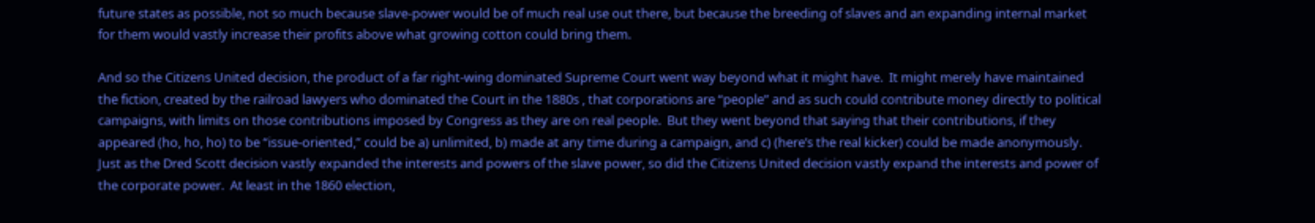future states as possible, not so much because slave-power would be of much real use out there, but because the breeding of slaves and an expanding internal market for them would vastly increase their profits above what growing cotton could bring them.

And so the Citizens United decision, the product of a far right-wing dominated Supreme Court went way beyond what it might have.  It might merely have maintained the fiction, created by the railroad lawyers who dominated the Court in the 1880s , that corporations are “people” and as such could contribute money directly to political campaigns, with limits on those contributions imposed by Congress as they are on real people.  But they went beyond that saying that their contributions, if they appeared (ho, ho, ho) to be “issue-oriented,” could be a) unlimited, b) made at any time during a campaign, and c) (here’s the real kicker) could be made anonymously.  Just as the Dred Scott decision vastly expanded the interests and powers of the slave power, so did the Citizens United decision vastly expand the interests and power of the corporate power.  At least in the 1860 election,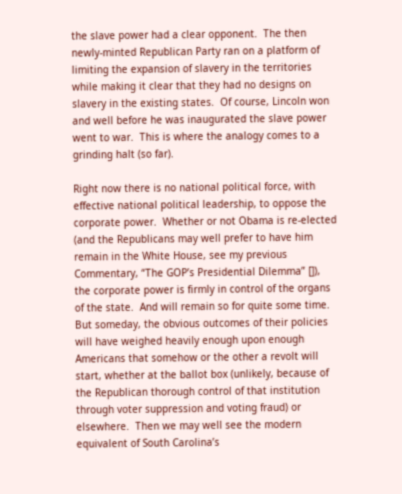the slave power had a clear opponent.  The then newly-minted Republican Party ran on a platform of limiting the expansion of slavery in the territories while making it clear that they had no designs on slavery in the existing states.  Of course, Lincoln won and well before he was inaugurated the slave power went to war.  This is where the analogy comes to a grinding halt (so far).

Right now there is no national political force, with effective national political leadership, to oppose the corporate power.  Whether or not Obama is re-elected (and the Republicans may well prefer to have him remain in the White House, see my previous Commentary, “The GOP’s Presidential Dilemma” []), the corporate power is firmly in control of the organs of the state.  And will remain so for quite some time.  But someday, the obvious outcomes of their policies will have weighed heavily enough upon enough Americans that somehow or the other a revolt will start, whether at the ballot box (unlikely, because of the Republican thorough control of that institution through voter suppression and voting fraud) or elsewhere.  Then we may well see the modern equivalent of South Carolina’s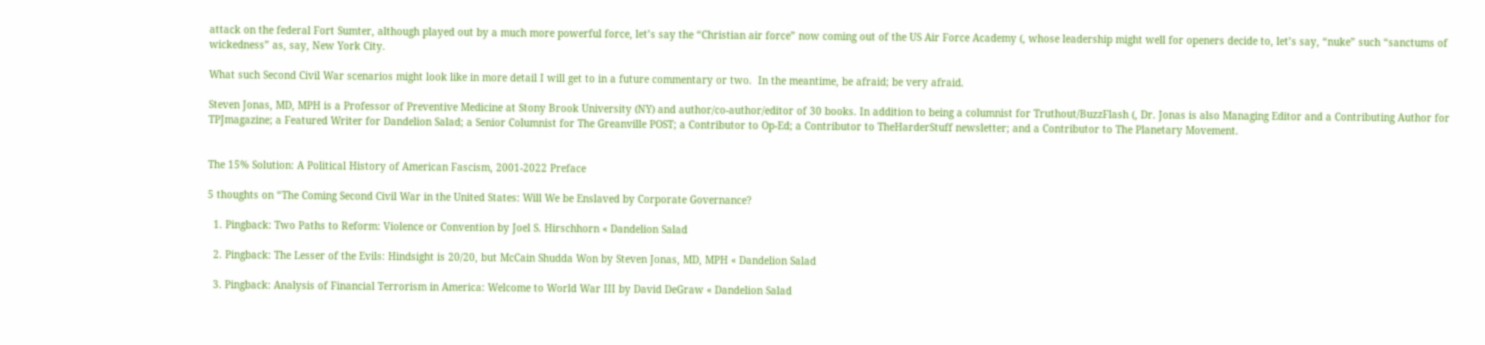attack on the federal Fort Sumter, although played out by a much more powerful force, let’s say the “Christian air force” now coming out of the US Air Force Academy (, whose leadership might well for openers decide to, let’s say, “nuke” such “sanctums of wickedness” as, say, New York City.

What such Second Civil War scenarios might look like in more detail I will get to in a future commentary or two.  In the meantime, be afraid; be very afraid.

Steven Jonas, MD, MPH is a Professor of Preventive Medicine at Stony Brook University (NY) and author/co-author/editor of 30 books. In addition to being a columnist for Truthout/BuzzFlash (, Dr. Jonas is also Managing Editor and a Contributing Author for TPJmagazine; a Featured Writer for Dandelion Salad; a Senior Columnist for The Greanville POST; a Contributor to Op-Ed; a Contributor to TheHarderStuff newsletter; and a Contributor to The Planetary Movement.


The 15% Solution: A Political History of American Fascism, 2001-2022 Preface

5 thoughts on “The Coming Second Civil War in the United States: Will We be Enslaved by Corporate Governance?

  1. Pingback: Two Paths to Reform: Violence or Convention by Joel S. Hirschhorn « Dandelion Salad

  2. Pingback: The Lesser of the Evils: Hindsight is 20/20, but McCain Shudda Won by Steven Jonas, MD, MPH « Dandelion Salad

  3. Pingback: Analysis of Financial Terrorism in America: Welcome to World War III by David DeGraw « Dandelion Salad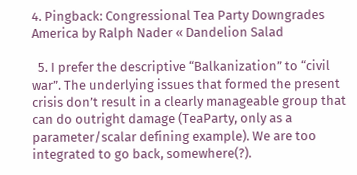4. Pingback: Congressional Tea Party Downgrades America by Ralph Nader « Dandelion Salad

  5. I prefer the descriptive “Balkanization” to “civil war”. The underlying issues that formed the present crisis don’t result in a clearly manageable group that can do outright damage (TeaParty, only as a parameter/scalar defining example). We are too integrated to go back, somewhere(?).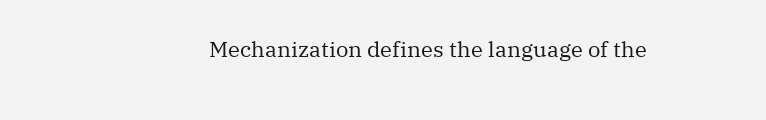Mechanization defines the language of the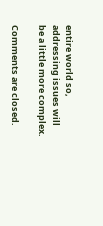entire world so, addressing issues will be a little more complex.

Comments are closed.